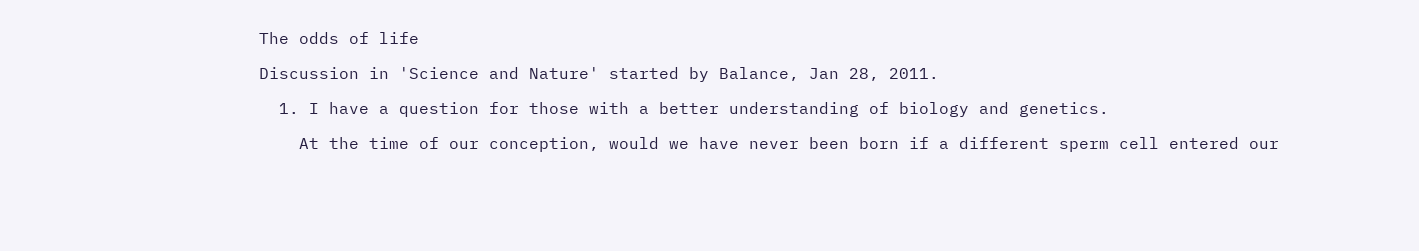The odds of life

Discussion in 'Science and Nature' started by Balance, Jan 28, 2011.

  1. I have a question for those with a better understanding of biology and genetics.

    At the time of our conception, would we have never been born if a different sperm cell entered our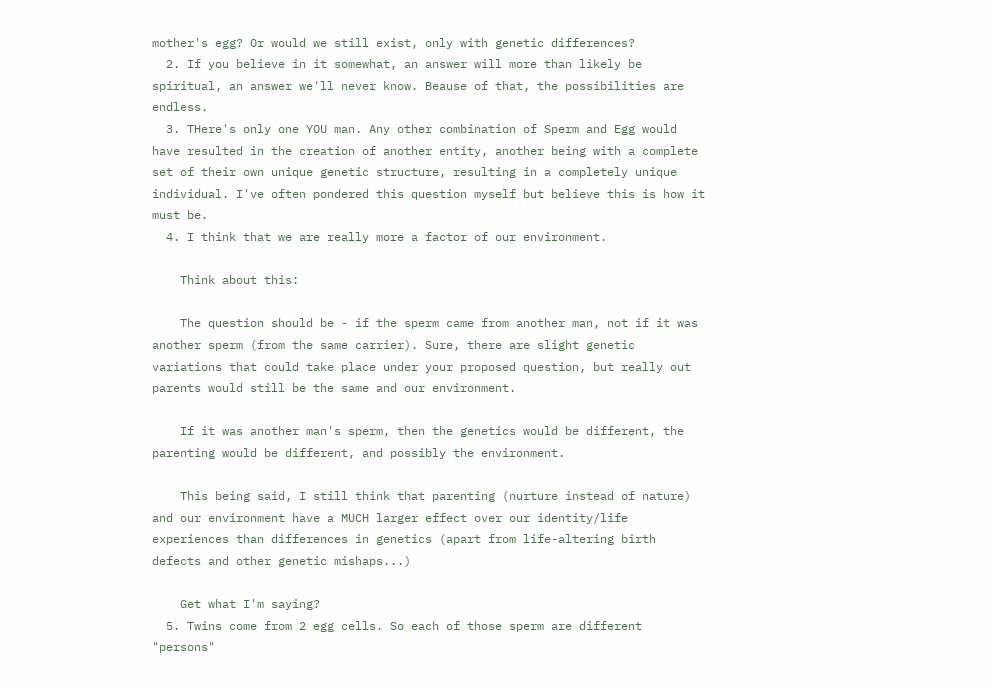mother's egg? Or would we still exist, only with genetic differences?
  2. If you believe in it somewhat, an answer will more than likely be spiritual, an answer we'll never know. Beause of that, the possibilities are endless.
  3. THere's only one YOU man. Any other combination of Sperm and Egg would have resulted in the creation of another entity, another being with a complete set of their own unique genetic structure, resulting in a completely unique individual. I've often pondered this question myself but believe this is how it must be.
  4. I think that we are really more a factor of our environment.

    Think about this:

    The question should be - if the sperm came from another man, not if it was another sperm (from the same carrier). Sure, there are slight genetic variations that could take place under your proposed question, but really out parents would still be the same and our environment.

    If it was another man's sperm, then the genetics would be different, the parenting would be different, and possibly the environment.

    This being said, I still think that parenting (nurture instead of nature) and our environment have a MUCH larger effect over our identity/life experiences than differences in genetics (apart from life-altering birth defects and other genetic mishaps...)

    Get what I'm saying?
  5. Twins come from 2 egg cells. So each of those sperm are different "persons"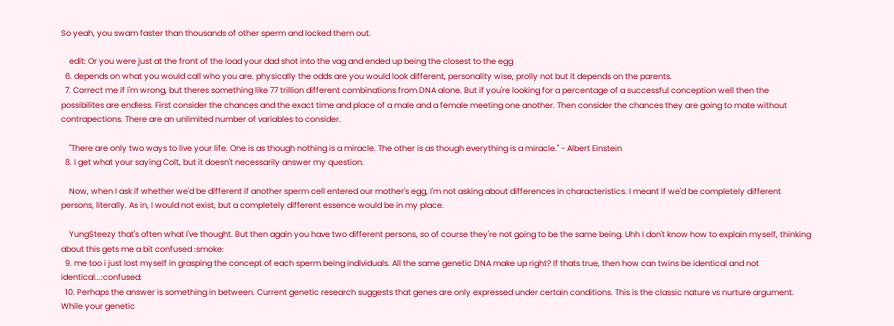So yeah, you swam faster than thousands of other sperm and locked them out.

    edit: Or you were just at the front of the load your dad shot into the vag and ended up being the closest to the egg
  6. depends on what you would call who you are. physically the odds are you would look different, personality wise, prolly not but it depends on the parents.
  7. Correct me if i'm wrong, but theres something like 77 trillion different combinations from DNA alone. But if you're looking for a percentage of a successful conception well then the possibilites are endless. First consider the chances and the exact time and place of a male and a female meeting one another. Then consider the chances they are going to mate without contrapections. There are an unlimited number of variables to consider.

    "There are only two ways to live your life. One is as though nothing is a miracle. The other is as though everything is a miracle." - Albert Einstein
  8. I get what your saying Colt, but it doesn't necessarily answer my question.

    Now, when I ask if whether we'd be different if another sperm cell entered our mother's egg, I'm not asking about differences in characteristics. I meant if we'd be completely different persons, literally. As in, I would not exist, but a completely different essence would be in my place.

    YungSteezy that's often what I've thought. But then again you have two different persons, so of course they're not going to be the same being. Uhh I don't know how to explain myself, thinking about this gets me a bit confused :smoke:
  9. me too i just lost myself in grasping the concept of each sperm being individuals. All the same genetic DNA make up right? If thats true, then how can twins be identical and not identical...:confused:
  10. Perhaps the answer is something in between. Current genetic research suggests that genes are only expressed under certain conditions. This is the classic nature vs nurture argument. While your genetic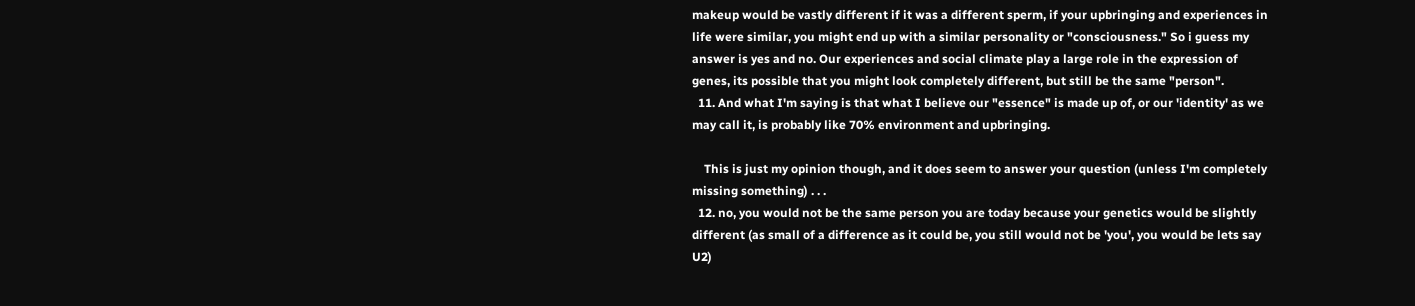makeup would be vastly different if it was a different sperm, if your upbringing and experiences in life were similar, you might end up with a similar personality or "consciousness." So i guess my answer is yes and no. Our experiences and social climate play a large role in the expression of genes, its possible that you might look completely different, but still be the same "person".
  11. And what I'm saying is that what I believe our "essence" is made up of, or our 'identity' as we may call it, is probably like 70% environment and upbringing.

    This is just my opinion though, and it does seem to answer your question (unless I'm completely missing something) . . .
  12. no, you would not be the same person you are today because your genetics would be slightly different (as small of a difference as it could be, you still would not be 'you', you would be lets say U2)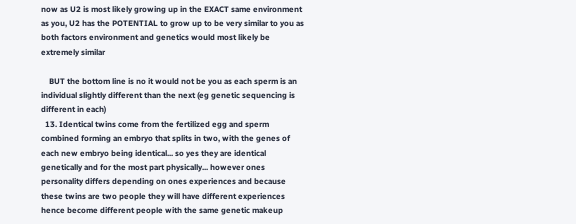now as U2 is most likely growing up in the EXACT same environment as you, U2 has the POTENTIAL to grow up to be very similar to you as both factors environment and genetics would most likely be extremely similar

    BUT the bottom line is no it would not be you as each sperm is an individual slightly different than the next (eg genetic sequencing is different in each)
  13. Identical twins come from the fertilized egg and sperm combined forming an embryo that splits in two, with the genes of each new embryo being identical... so yes they are identical genetically and for the most part physically... however ones personality differs depending on ones experiences and because these twins are two people they will have different experiences hence become different people with the same genetic makeup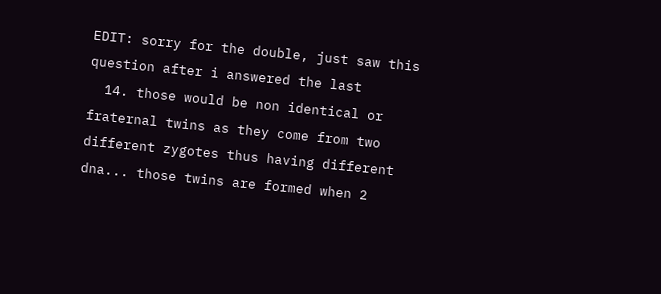EDIT: sorry for the double, just saw this question after i answered the last
  14. those would be non identical or fraternal twins as they come from two different zygotes thus having different dna... those twins are formed when 2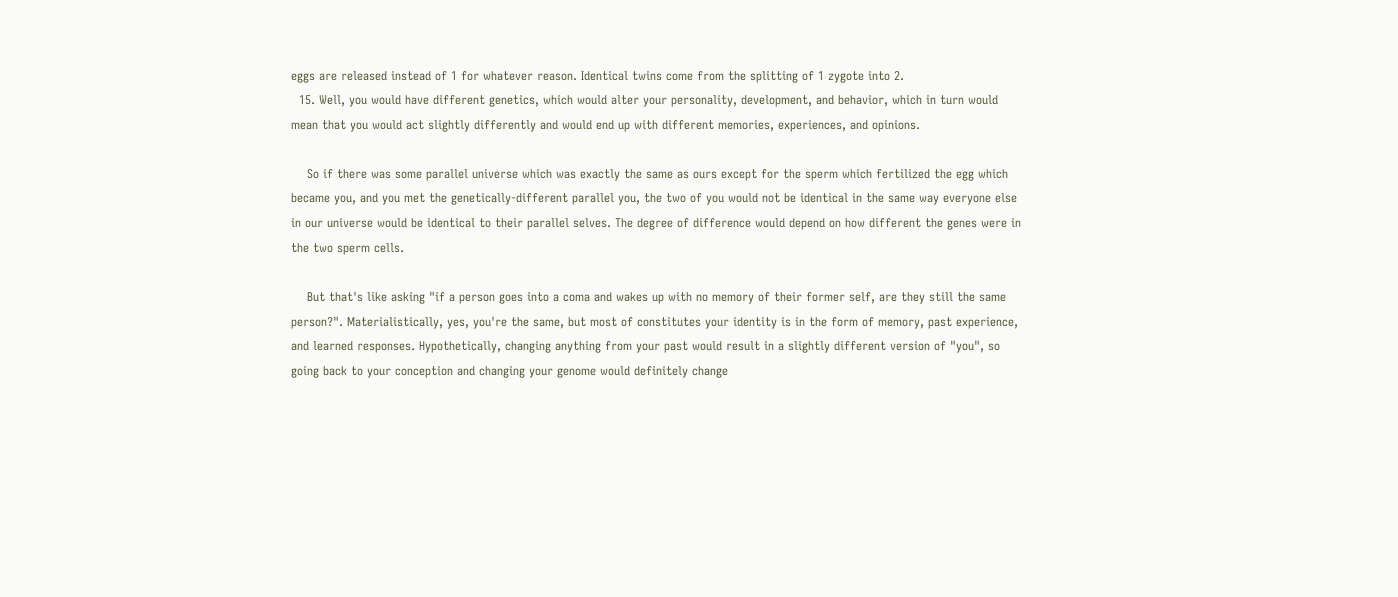eggs are released instead of 1 for whatever reason. Identical twins come from the splitting of 1 zygote into 2.
  15. Well, you would have different genetics, which would alter your personality, development, and behavior, which in turn would mean that you would act slightly differently and would end up with different memories, experiences, and opinions.

    So if there was some parallel universe which was exactly the same as ours except for the sperm which fertilized the egg which became you, and you met the genetically-different parallel you, the two of you would not be identical in the same way everyone else in our universe would be identical to their parallel selves. The degree of difference would depend on how different the genes were in the two sperm cells.

    But that's like asking "if a person goes into a coma and wakes up with no memory of their former self, are they still the same person?". Materialistically, yes, you're the same, but most of constitutes your identity is in the form of memory, past experience, and learned responses. Hypothetically, changing anything from your past would result in a slightly different version of "you", so going back to your conception and changing your genome would definitely change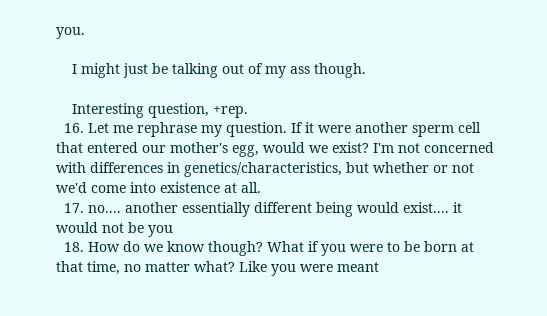you.

    I might just be talking out of my ass though.

    Interesting question, +rep.
  16. Let me rephrase my question. If it were another sperm cell that entered our mother's egg, would we exist? I'm not concerned with differences in genetics/characteristics, but whether or not we'd come into existence at all.
  17. no.... another essentially different being would exist.... it would not be you
  18. How do we know though? What if you were to be born at that time, no matter what? Like you were meant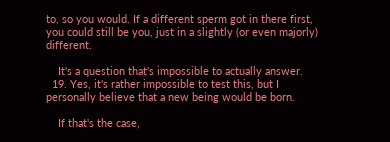to, so you would. If a different sperm got in there first, you could still be you, just in a slightly (or even majorly) different.

    It's a question that's impossible to actually answer.
  19. Yes, it's rather impossible to test this, but I personally believe that a new being would be born.

    If that's the case,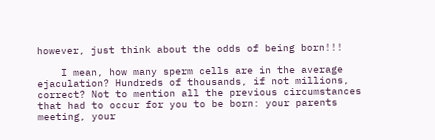however, just think about the odds of being born!!!

    I mean, how many sperm cells are in the average ejaculation? Hundreds of thousands, if not millions, correct? Not to mention all the previous circumstances that had to occur for you to be born: your parents meeting, your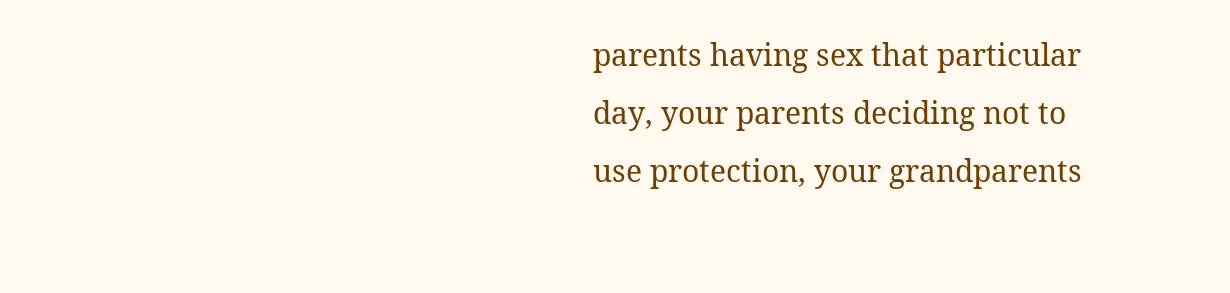parents having sex that particular day, your parents deciding not to use protection, your grandparents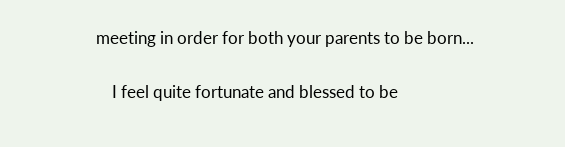meeting in order for both your parents to be born...

    I feel quite fortunate and blessed to be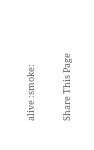alive :smoke:

Share This Page